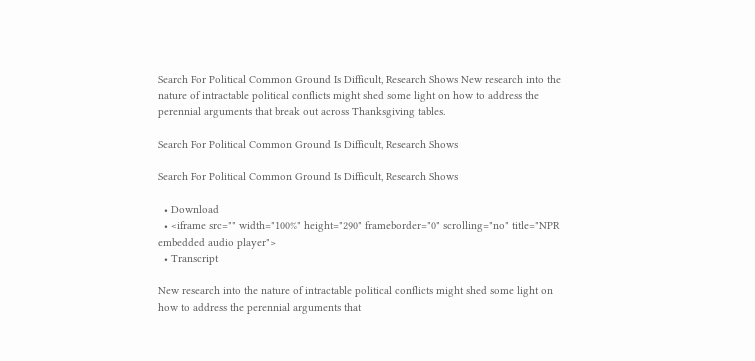Search For Political Common Ground Is Difficult, Research Shows New research into the nature of intractable political conflicts might shed some light on how to address the perennial arguments that break out across Thanksgiving tables.

Search For Political Common Ground Is Difficult, Research Shows

Search For Political Common Ground Is Difficult, Research Shows

  • Download
  • <iframe src="" width="100%" height="290" frameborder="0" scrolling="no" title="NPR embedded audio player">
  • Transcript

New research into the nature of intractable political conflicts might shed some light on how to address the perennial arguments that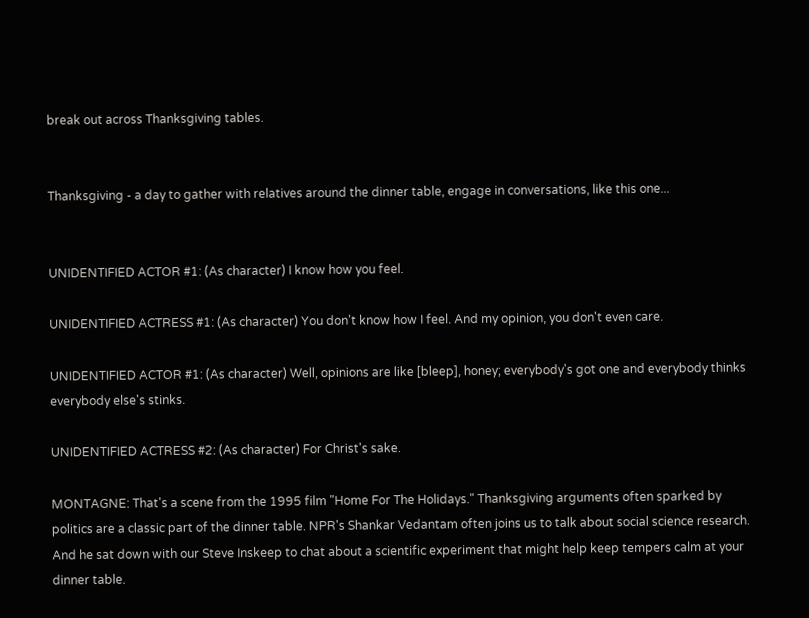break out across Thanksgiving tables.


Thanksgiving - a day to gather with relatives around the dinner table, engage in conversations, like this one...


UNIDENTIFIED ACTOR #1: (As character) I know how you feel.

UNIDENTIFIED ACTRESS #1: (As character) You don't know how I feel. And my opinion, you don't even care.

UNIDENTIFIED ACTOR #1: (As character) Well, opinions are like [bleep], honey; everybody's got one and everybody thinks everybody else's stinks.

UNIDENTIFIED ACTRESS #2: (As character) For Christ's sake.

MONTAGNE: That's a scene from the 1995 film "Home For The Holidays." Thanksgiving arguments often sparked by politics are a classic part of the dinner table. NPR's Shankar Vedantam often joins us to talk about social science research. And he sat down with our Steve Inskeep to chat about a scientific experiment that might help keep tempers calm at your dinner table.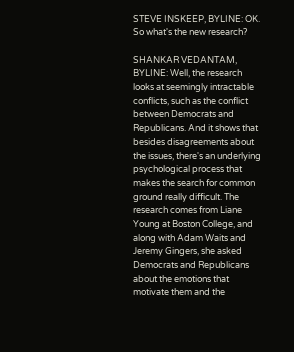STEVE INSKEEP, BYLINE: OK. So what's the new research?

SHANKAR VEDANTAM, BYLINE: Well, the research looks at seemingly intractable conflicts, such as the conflict between Democrats and Republicans. And it shows that besides disagreements about the issues, there's an underlying psychological process that makes the search for common ground really difficult. The research comes from Liane Young at Boston College, and along with Adam Waits and Jeremy Gingers, she asked Democrats and Republicans about the emotions that motivate them and the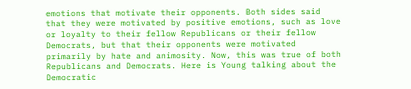emotions that motivate their opponents. Both sides said that they were motivated by positive emotions, such as love or loyalty to their fellow Republicans or their fellow Democrats, but that their opponents were motivated primarily by hate and animosity. Now, this was true of both Republicans and Democrats. Here is Young talking about the Democratic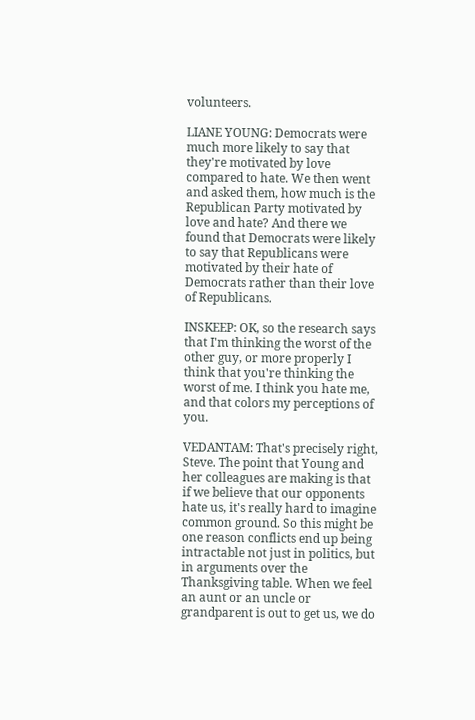volunteers.

LIANE YOUNG: Democrats were much more likely to say that they're motivated by love compared to hate. We then went and asked them, how much is the Republican Party motivated by love and hate? And there we found that Democrats were likely to say that Republicans were motivated by their hate of Democrats rather than their love of Republicans.

INSKEEP: OK, so the research says that I'm thinking the worst of the other guy, or more properly I think that you're thinking the worst of me. I think you hate me, and that colors my perceptions of you.

VEDANTAM: That's precisely right, Steve. The point that Young and her colleagues are making is that if we believe that our opponents hate us, it's really hard to imagine common ground. So this might be one reason conflicts end up being intractable not just in politics, but in arguments over the Thanksgiving table. When we feel an aunt or an uncle or grandparent is out to get us, we do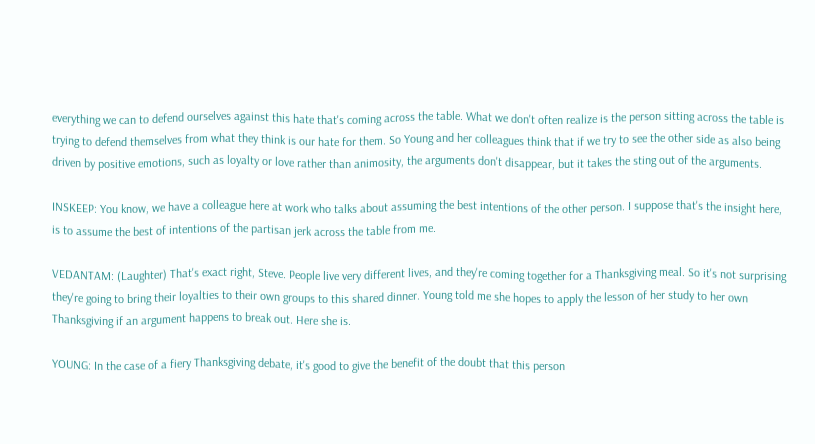everything we can to defend ourselves against this hate that's coming across the table. What we don't often realize is the person sitting across the table is trying to defend themselves from what they think is our hate for them. So Young and her colleagues think that if we try to see the other side as also being driven by positive emotions, such as loyalty or love rather than animosity, the arguments don't disappear, but it takes the sting out of the arguments.

INSKEEP: You know, we have a colleague here at work who talks about assuming the best intentions of the other person. I suppose that's the insight here, is to assume the best of intentions of the partisan jerk across the table from me.

VEDANTAM: (Laughter) That's exact right, Steve. People live very different lives, and they're coming together for a Thanksgiving meal. So it's not surprising they're going to bring their loyalties to their own groups to this shared dinner. Young told me she hopes to apply the lesson of her study to her own Thanksgiving if an argument happens to break out. Here she is.

YOUNG: In the case of a fiery Thanksgiving debate, it's good to give the benefit of the doubt that this person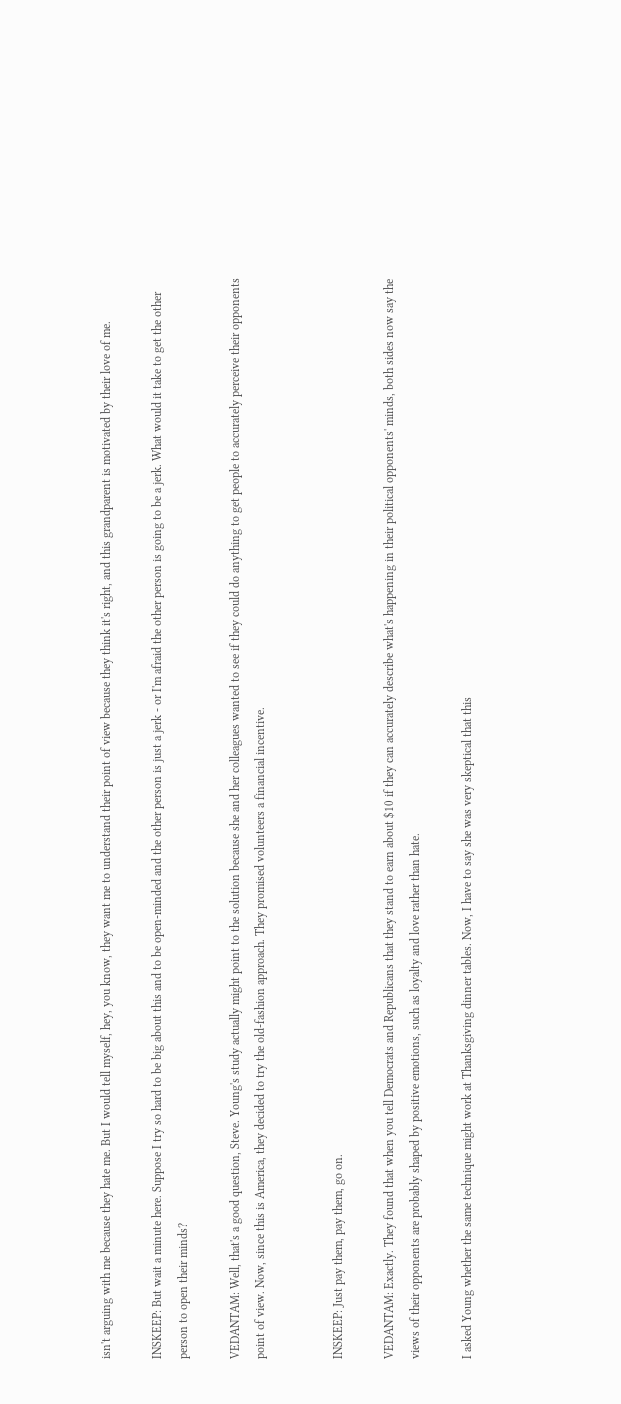isn't arguing with me because they hate me. But I would tell myself, hey, you know, they want me to understand their point of view because they think it's right, and this grandparent is motivated by their love of me.

INSKEEP: But wait a minute here. Suppose I try so hard to be big about this and to be open-minded and the other person is just a jerk - or I'm afraid the other person is going to be a jerk. What would it take to get the other person to open their minds?

VEDANTAM: Well, that's a good question, Steve. Young's study actually might point to the solution because she and her colleagues wanted to see if they could do anything to get people to accurately perceive their opponents point of view. Now, since this is America, they decided to try the old-fashion approach. They promised volunteers a financial incentive.


INSKEEP: Just pay them, pay them, go on.

VEDANTAM: Exactly. They found that when you tell Democrats and Republicans that they stand to earn about $10 if they can accurately describe what's happening in their political opponents' minds, both sides now say the views of their opponents are probably shaped by positive emotions, such as loyalty and love rather than hate.

I asked Young whether the same technique might work at Thanksgiving dinner tables. Now, I have to say she was very skeptical that this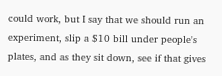could work, but I say that we should run an experiment, slip a $10 bill under people's plates, and as they sit down, see if that gives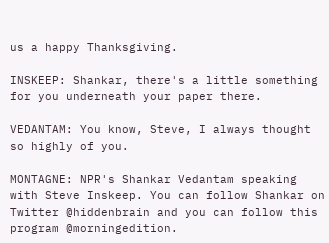us a happy Thanksgiving.

INSKEEP: Shankar, there's a little something for you underneath your paper there.

VEDANTAM: You know, Steve, I always thought so highly of you.

MONTAGNE: NPR's Shankar Vedantam speaking with Steve Inskeep. You can follow Shankar on Twitter @hiddenbrain and you can follow this program @morningedition.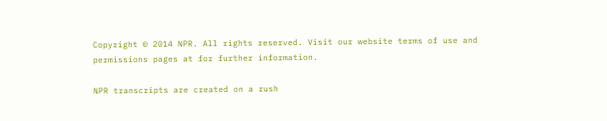Copyright © 2014 NPR. All rights reserved. Visit our website terms of use and permissions pages at for further information.

NPR transcripts are created on a rush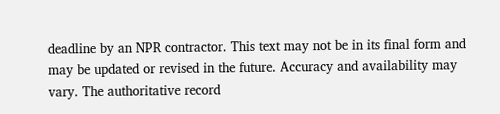deadline by an NPR contractor. This text may not be in its final form and may be updated or revised in the future. Accuracy and availability may vary. The authoritative record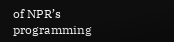of NPR’s programming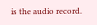is the audio record.